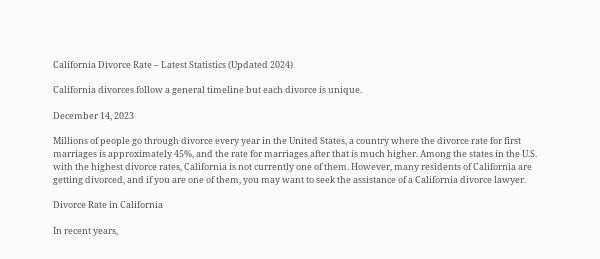California Divorce Rate – Latest Statistics (Updated 2024)

California divorces follow a general timeline but each divorce is unique.

December 14, 2023

Millions of people go through divorce every year in the United States, a country where the divorce rate for first marriages is approximately 45%, and the rate for marriages after that is much higher. Among the states in the U.S. with the highest divorce rates, California is not currently one of them. However, many residents of California are getting divorced, and if you are one of them, you may want to seek the assistance of a California divorce lawyer.

Divorce Rate in California

In recent years,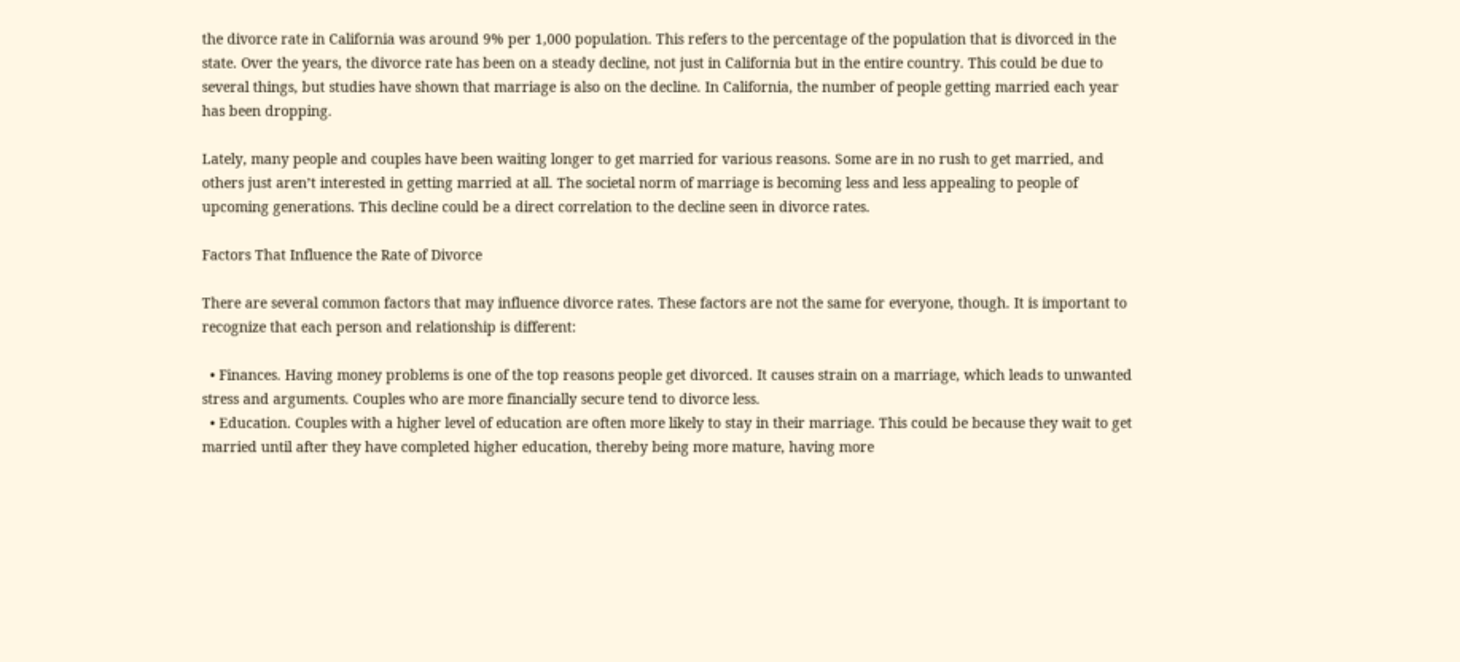the divorce rate in California was around 9% per 1,000 population. This refers to the percentage of the population that is divorced in the state. Over the years, the divorce rate has been on a steady decline, not just in California but in the entire country. This could be due to several things, but studies have shown that marriage is also on the decline. In California, the number of people getting married each year has been dropping.

Lately, many people and couples have been waiting longer to get married for various reasons. Some are in no rush to get married, and others just aren’t interested in getting married at all. The societal norm of marriage is becoming less and less appealing to people of upcoming generations. This decline could be a direct correlation to the decline seen in divorce rates.

Factors That Influence the Rate of Divorce

There are several common factors that may influence divorce rates. These factors are not the same for everyone, though. It is important to recognize that each person and relationship is different:

  • Finances. Having money problems is one of the top reasons people get divorced. It causes strain on a marriage, which leads to unwanted stress and arguments. Couples who are more financially secure tend to divorce less.
  • Education. Couples with a higher level of education are often more likely to stay in their marriage. This could be because they wait to get married until after they have completed higher education, thereby being more mature, having more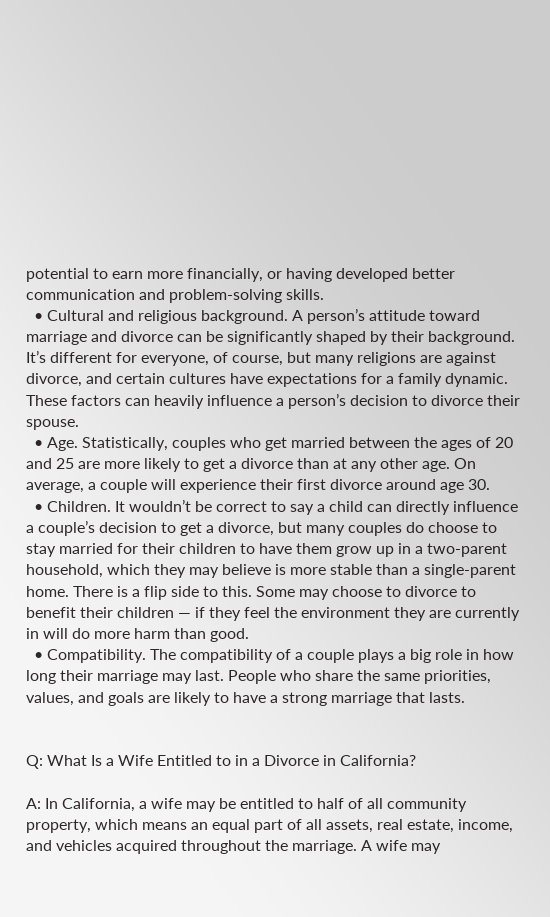potential to earn more financially, or having developed better communication and problem-solving skills.
  • Cultural and religious background. A person’s attitude toward marriage and divorce can be significantly shaped by their background. It’s different for everyone, of course, but many religions are against divorce, and certain cultures have expectations for a family dynamic. These factors can heavily influence a person’s decision to divorce their spouse.
  • Age. Statistically, couples who get married between the ages of 20 and 25 are more likely to get a divorce than at any other age. On average, a couple will experience their first divorce around age 30.
  • Children. It wouldn’t be correct to say a child can directly influence a couple’s decision to get a divorce, but many couples do choose to stay married for their children to have them grow up in a two-parent household, which they may believe is more stable than a single-parent home. There is a flip side to this. Some may choose to divorce to benefit their children — if they feel the environment they are currently in will do more harm than good.
  • Compatibility. The compatibility of a couple plays a big role in how long their marriage may last. People who share the same priorities, values, and goals are likely to have a strong marriage that lasts.


Q: What Is a Wife Entitled to in a Divorce in California?

A: In California, a wife may be entitled to half of all community property, which means an equal part of all assets, real estate, income, and vehicles acquired throughout the marriage. A wife may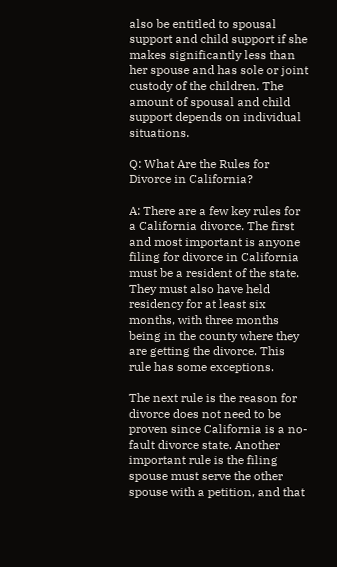also be entitled to spousal support and child support if she makes significantly less than her spouse and has sole or joint custody of the children. The amount of spousal and child support depends on individual situations.

Q: What Are the Rules for Divorce in California?

A: There are a few key rules for a California divorce. The first and most important is anyone filing for divorce in California must be a resident of the state. They must also have held residency for at least six months, with three months being in the county where they are getting the divorce. This rule has some exceptions.

The next rule is the reason for divorce does not need to be proven since California is a no-fault divorce state. Another important rule is the filing spouse must serve the other spouse with a petition, and that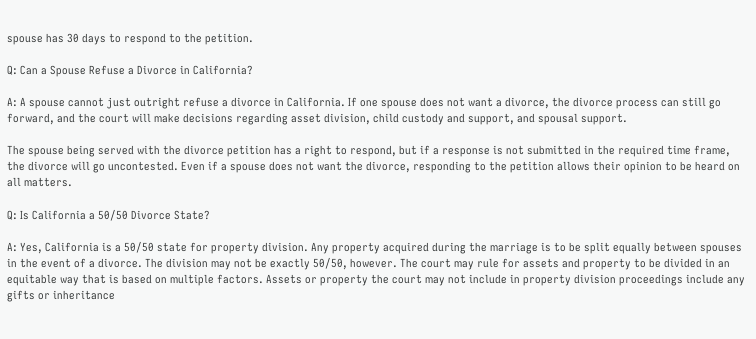spouse has 30 days to respond to the petition.

Q: Can a Spouse Refuse a Divorce in California?

A: A spouse cannot just outright refuse a divorce in California. If one spouse does not want a divorce, the divorce process can still go forward, and the court will make decisions regarding asset division, child custody and support, and spousal support.

The spouse being served with the divorce petition has a right to respond, but if a response is not submitted in the required time frame, the divorce will go uncontested. Even if a spouse does not want the divorce, responding to the petition allows their opinion to be heard on all matters.

Q: Is California a 50/50 Divorce State?

A: Yes, California is a 50/50 state for property division. Any property acquired during the marriage is to be split equally between spouses in the event of a divorce. The division may not be exactly 50/50, however. The court may rule for assets and property to be divided in an equitable way that is based on multiple factors. Assets or property the court may not include in property division proceedings include any gifts or inheritance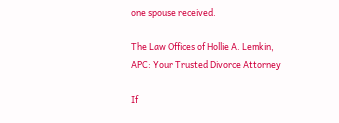one spouse received.

The Law Offices of Hollie A. Lemkin, APC: Your Trusted Divorce Attorney

If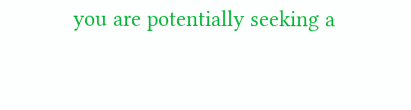you are potentially seeking a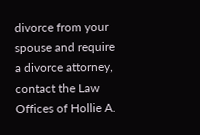divorce from your spouse and require a divorce attorney, contact the Law Offices of Hollie A.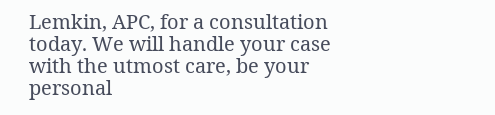Lemkin, APC, for a consultation today. We will handle your case with the utmost care, be your personal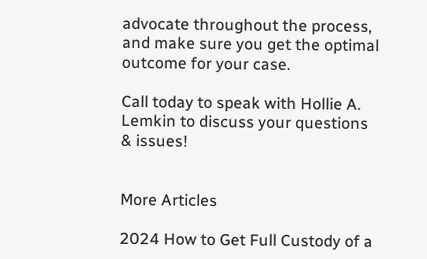advocate throughout the process, and make sure you get the optimal outcome for your case.

Call today to speak with Hollie A. Lemkin to discuss your questions & issues!


More Articles

2024 How to Get Full Custody of a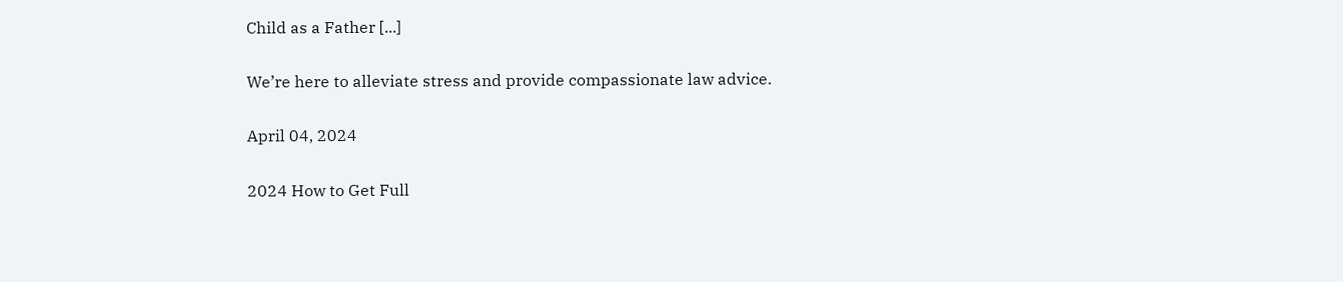Child as a Father [...]

We’re here to alleviate stress and provide compassionate law advice.

April 04, 2024

2024 How to Get Full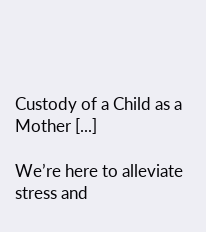Custody of a Child as a Mother [...]

We’re here to alleviate stress and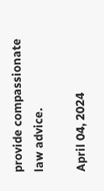provide compassionate law advice.

April 04, 2024